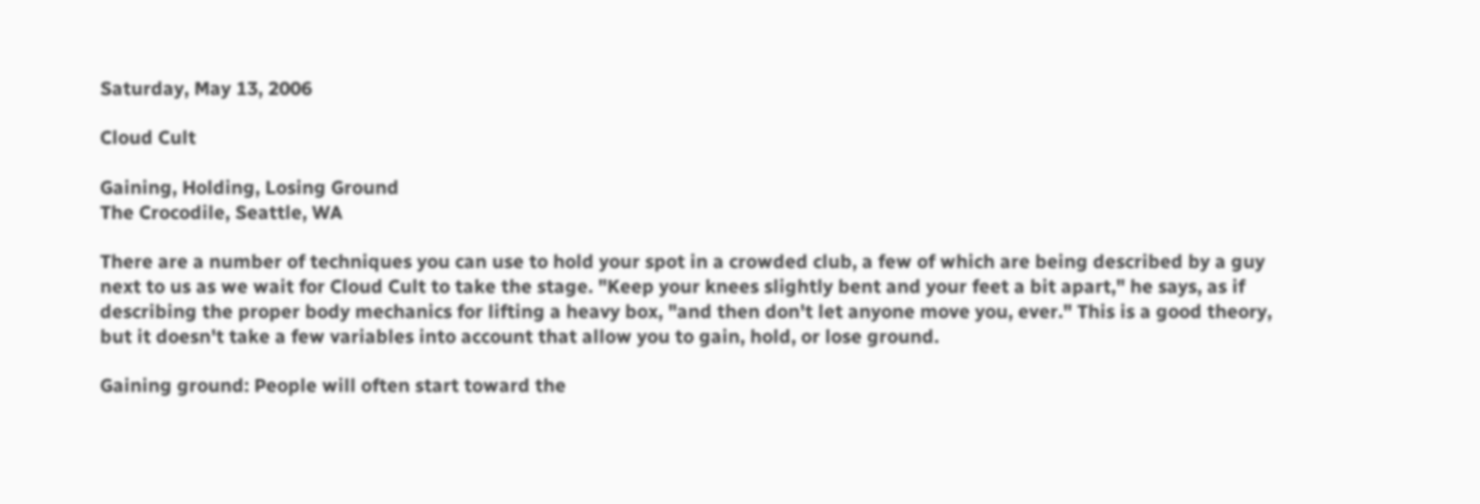Saturday, May 13, 2006

Cloud Cult

Gaining, Holding, Losing Ground
The Crocodile, Seattle, WA

There are a number of techniques you can use to hold your spot in a crowded club, a few of which are being described by a guy next to us as we wait for Cloud Cult to take the stage. "Keep your knees slightly bent and your feet a bit apart," he says, as if describing the proper body mechanics for lifting a heavy box, "and then don't let anyone move you, ever." This is a good theory, but it doesn't take a few variables into account that allow you to gain, hold, or lose ground.

Gaining ground: People will often start toward the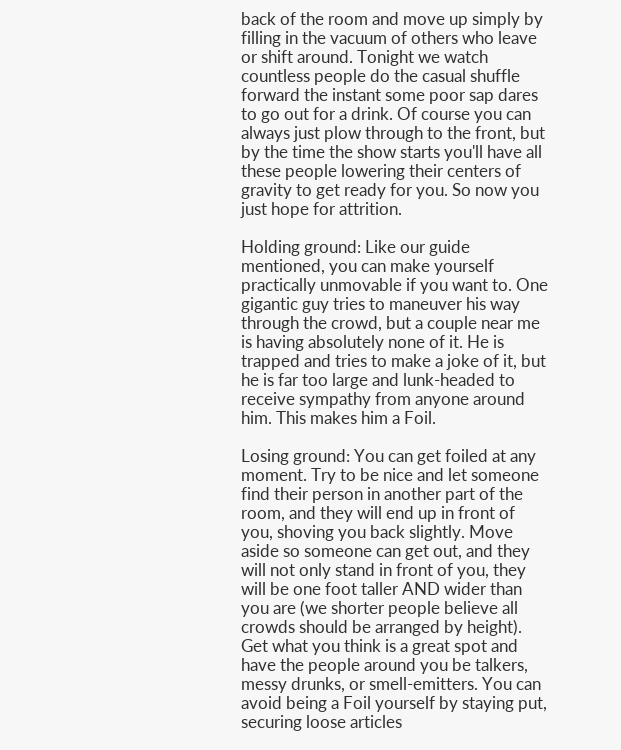back of the room and move up simply by filling in the vacuum of others who leave or shift around. Tonight we watch countless people do the casual shuffle forward the instant some poor sap dares to go out for a drink. Of course you can always just plow through to the front, but by the time the show starts you'll have all these people lowering their centers of gravity to get ready for you. So now you just hope for attrition.

Holding ground: Like our guide mentioned, you can make yourself practically unmovable if you want to. One gigantic guy tries to maneuver his way through the crowd, but a couple near me is having absolutely none of it. He is trapped and tries to make a joke of it, but he is far too large and lunk-headed to receive sympathy from anyone around him. This makes him a Foil.

Losing ground: You can get foiled at any moment. Try to be nice and let someone find their person in another part of the room, and they will end up in front of you, shoving you back slightly. Move aside so someone can get out, and they will not only stand in front of you, they will be one foot taller AND wider than you are (we shorter people believe all crowds should be arranged by height). Get what you think is a great spot and have the people around you be talkers, messy drunks, or smell-emitters. You can avoid being a Foil yourself by staying put, securing loose articles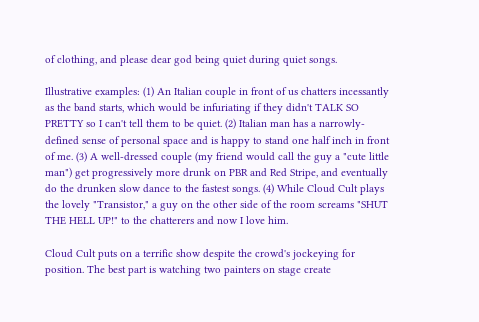of clothing, and please dear god being quiet during quiet songs.

Illustrative examples: (1) An Italian couple in front of us chatters incessantly as the band starts, which would be infuriating if they didn't TALK SO PRETTY so I can't tell them to be quiet. (2) Italian man has a narrowly-defined sense of personal space and is happy to stand one half inch in front of me. (3) A well-dressed couple (my friend would call the guy a "cute little man") get progressively more drunk on PBR and Red Stripe, and eventually do the drunken slow dance to the fastest songs. (4) While Cloud Cult plays the lovely "Transistor," a guy on the other side of the room screams "SHUT THE HELL UP!" to the chatterers and now I love him.

Cloud Cult puts on a terrific show despite the crowd's jockeying for position. The best part is watching two painters on stage create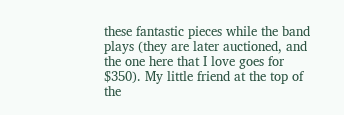these fantastic pieces while the band plays (they are later auctioned, and the one here that I love goes for $350). My little friend at the top of the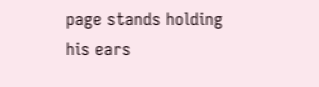page stands holding his ears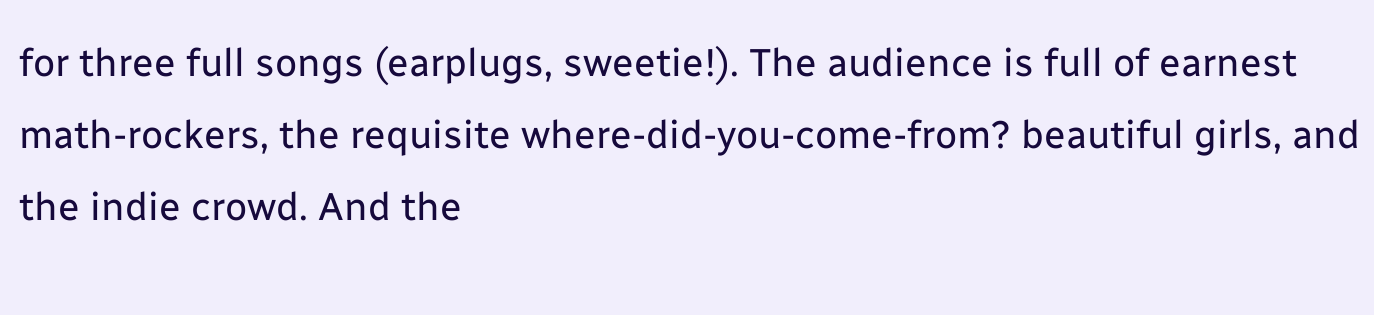for three full songs (earplugs, sweetie!). The audience is full of earnest math-rockers, the requisite where-did-you-come-from? beautiful girls, and the indie crowd. And the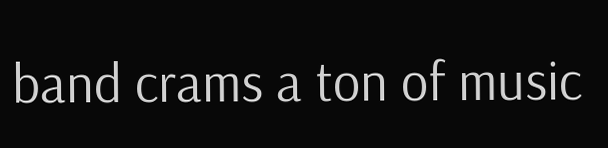band crams a ton of music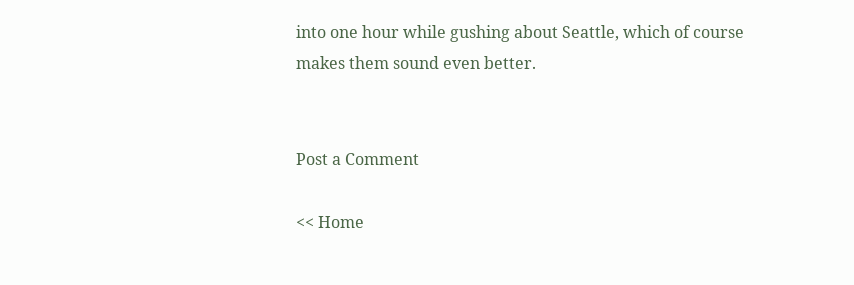into one hour while gushing about Seattle, which of course makes them sound even better.


Post a Comment

<< Home